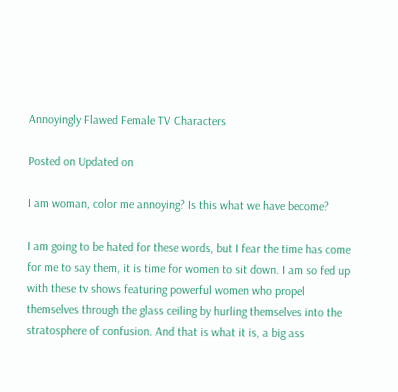Annoyingly Flawed Female TV Characters

Posted on Updated on

I am woman, color me annoying? Is this what we have become?

I am going to be hated for these words, but I fear the time has come for me to say them, it is time for women to sit down. I am so fed up with these tv shows featuring powerful women who propel themselves through the glass ceiling by hurling themselves into the stratosphere of confusion. And that is what it is, a big ass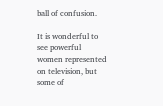ball of confusion.

It is wonderful to see powerful women represented on television, but some of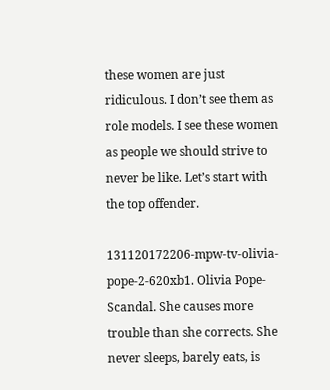these women are just ridiculous. I don’t see them as role models. I see these women as people we should strive to never be like. Let’s start with the top offender.

131120172206-mpw-tv-olivia-pope-2-620xb1. Olivia Pope- Scandal. She causes more trouble than she corrects. She never sleeps, barely eats, is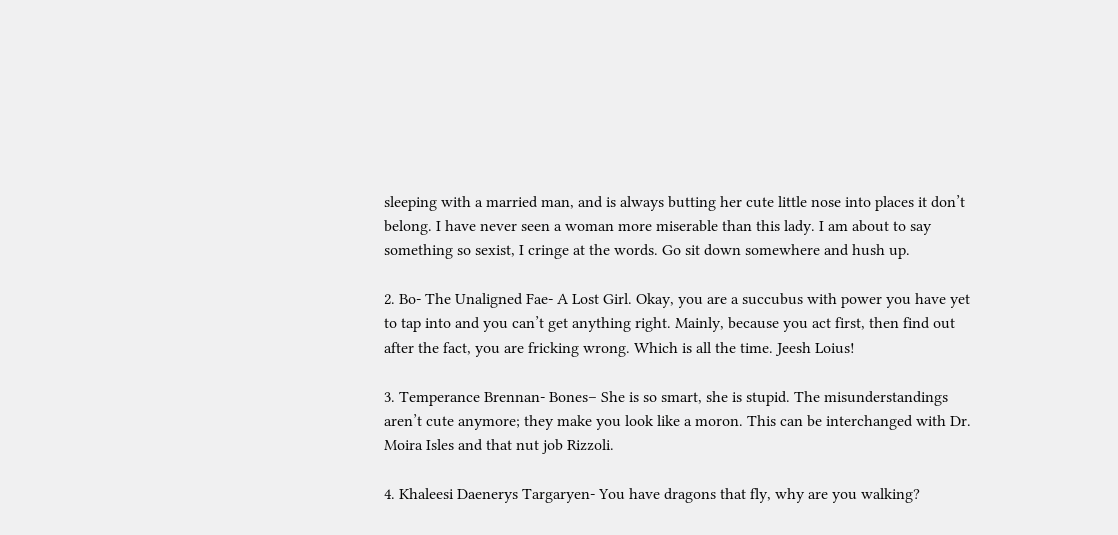sleeping with a married man, and is always butting her cute little nose into places it don’t belong. I have never seen a woman more miserable than this lady. I am about to say something so sexist, I cringe at the words. Go sit down somewhere and hush up.

2. Bo- The Unaligned Fae- A Lost Girl. Okay, you are a succubus with power you have yet to tap into and you can’t get anything right. Mainly, because you act first, then find out after the fact, you are fricking wrong. Which is all the time. Jeesh Loius!

3. Temperance Brennan- Bones– She is so smart, she is stupid. The misunderstandings aren’t cute anymore; they make you look like a moron. This can be interchanged with Dr. Moira Isles and that nut job Rizzoli.

4. Khaleesi Daenerys Targaryen- You have dragons that fly, why are you walking?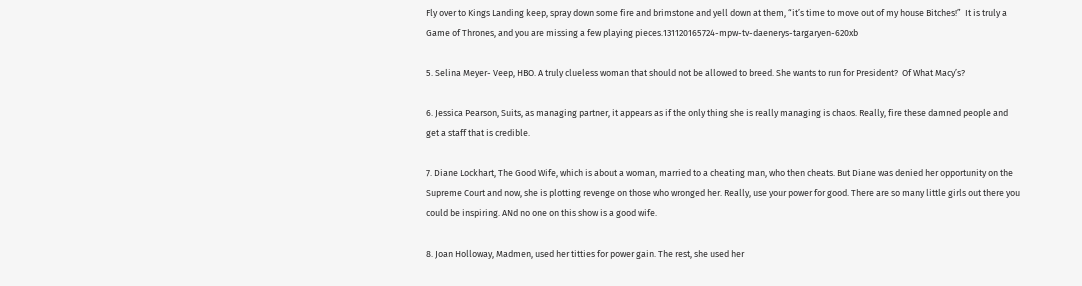Fly over to Kings Landing keep, spray down some fire and brimstone and yell down at them, “it’s time to move out of my house Bitches!”  It is truly a Game of Thrones, and you are missing a few playing pieces.131120165724-mpw-tv-daenerys-targaryen-620xb

5. Selina Meyer- Veep, HBO. A truly clueless woman that should not be allowed to breed. She wants to run for President?  Of What Macy’s?

6. Jessica Pearson, Suits, as managing partner, it appears as if the only thing she is really managing is chaos. Really, fire these damned people and get a staff that is credible.

7. Diane Lockhart, The Good Wife, which is about a woman, married to a cheating man, who then cheats. But Diane was denied her opportunity on the Supreme Court and now, she is plotting revenge on those who wronged her. Really, use your power for good. There are so many little girls out there you could be inspiring. ANd no one on this show is a good wife.

8. Joan Holloway, Madmen, used her titties for power gain. The rest, she used her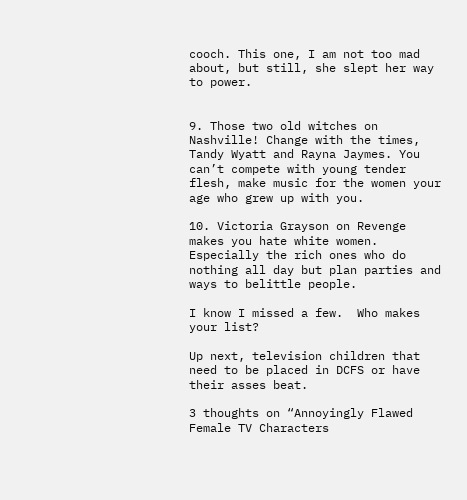cooch. This one, I am not too mad about, but still, she slept her way to power.


9. Those two old witches on Nashville! Change with the times, Tandy Wyatt and Rayna Jaymes. You can’t compete with young tender flesh, make music for the women your age who grew up with you.

10. Victoria Grayson on Revenge makes you hate white women. Especially the rich ones who do nothing all day but plan parties and ways to belittle people.

I know I missed a few.  Who makes your list?

Up next, television children that need to be placed in DCFS or have their asses beat.

3 thoughts on “Annoyingly Flawed Female TV Characters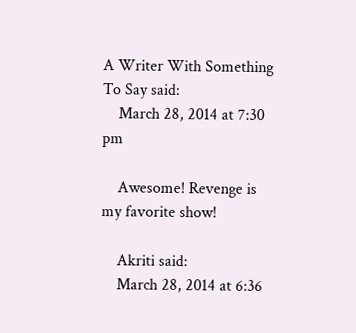A Writer With Something To Say said:
    March 28, 2014 at 7:30 pm

    Awesome! Revenge is my favorite show!

    Akriti said:
    March 28, 2014 at 6:36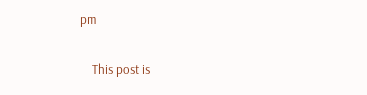pm

    This post is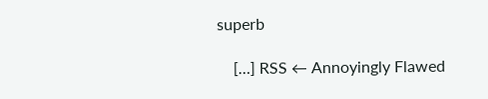superb

    […] RSS ← Annoyingly Flawed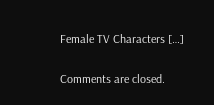Female TV Characters […]

Comments are closed.